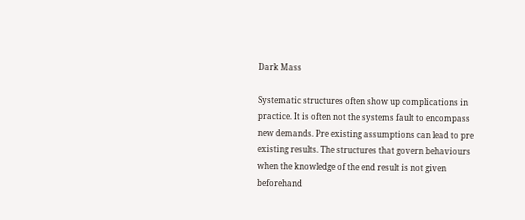Dark Mass

Systematic structures often show up complications in practice. It is often not the systems fault to encompass new demands. Pre existing assumptions can lead to pre existing results. The structures that govern behaviours when the knowledge of the end result is not given beforehand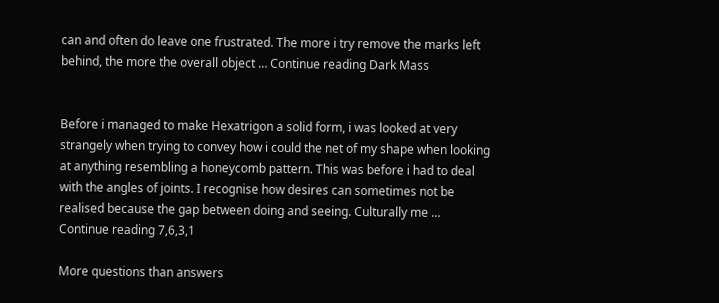can and often do leave one frustrated. The more i try remove the marks left behind, the more the overall object … Continue reading Dark Mass


Before i managed to make Hexatrigon a solid form, i was looked at very strangely when trying to convey how i could the net of my shape when looking at anything resembling a honeycomb pattern. This was before i had to deal with the angles of joints. I recognise how desires can sometimes not be realised because the gap between doing and seeing. Culturally me … Continue reading 7,6,3,1

More questions than answers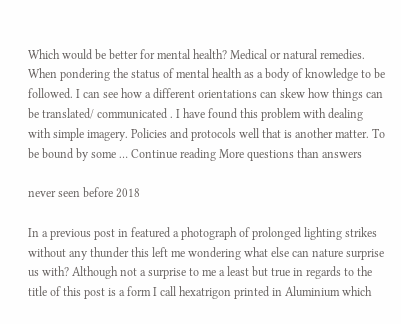Which would be better for mental health? Medical or natural remedies. When pondering the status of mental health as a body of knowledge to be followed. I can see how a different orientations can skew how things can be translated/ communicated . I have found this problem with dealing with simple imagery. Policies and protocols well that is another matter. To be bound by some … Continue reading More questions than answers

never seen before 2018

In a previous post in featured a photograph of prolonged lighting strikes without any thunder this left me wondering what else can nature surprise us with? Although not a surprise to me a least but true in regards to the title of this post is a form I call hexatrigon printed in Aluminium which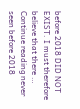before 2018 DID NOT EXIST. I must therefore believe that there … Continue reading never seen before 2018